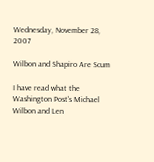Wednesday, November 28, 2007

Wilbon and Shapiro Are Scum

I have read what the Washington Post's Michael Wilbon and Len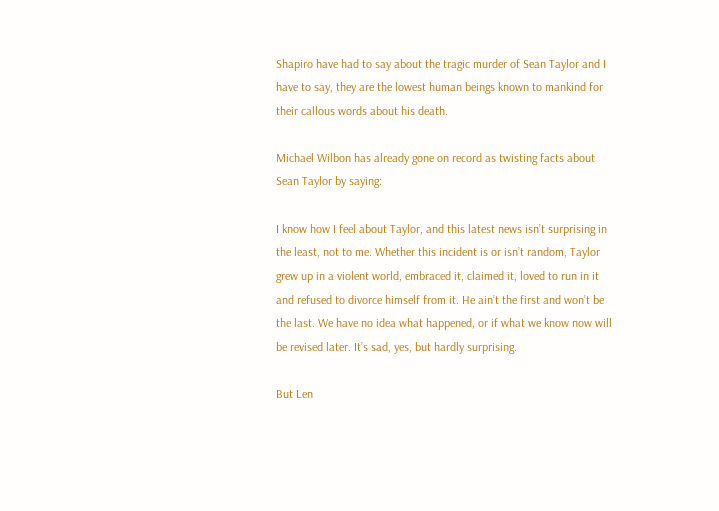Shapiro have had to say about the tragic murder of Sean Taylor and I have to say, they are the lowest human beings known to mankind for their callous words about his death.

Michael Wilbon has already gone on record as twisting facts about Sean Taylor by saying:

I know how I feel about Taylor, and this latest news isn’t surprising in the least, not to me. Whether this incident is or isn’t random, Taylor grew up in a violent world, embraced it, claimed it, loved to run in it and refused to divorce himself from it. He ain’t the first and won’t be the last. We have no idea what happened, or if what we know now will be revised later. It’s sad, yes, but hardly surprising.

But Len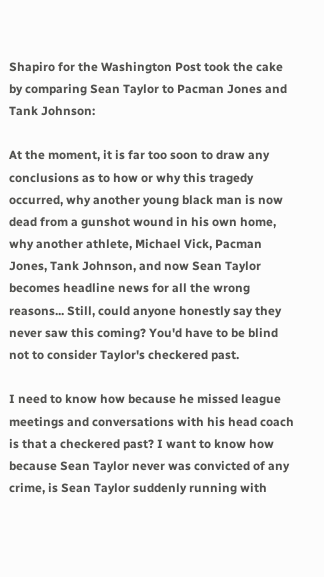Shapiro for the Washington Post took the cake by comparing Sean Taylor to Pacman Jones and Tank Johnson:

At the moment, it is far too soon to draw any conclusions as to how or why this tragedy occurred, why another young black man is now dead from a gunshot wound in his own home, why another athlete, Michael Vick, Pacman Jones, Tank Johnson, and now Sean Taylor becomes headline news for all the wrong reasons... Still, could anyone honestly say they never saw this coming? You'd have to be blind not to consider Taylor's checkered past.

I need to know how because he missed league meetings and conversations with his head coach is that a checkered past? I want to know how because Sean Taylor never was convicted of any crime, is Sean Taylor suddenly running with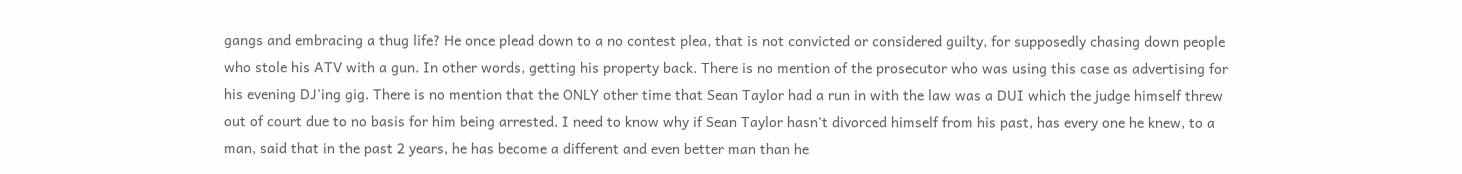gangs and embracing a thug life? He once plead down to a no contest plea, that is not convicted or considered guilty, for supposedly chasing down people who stole his ATV with a gun. In other words, getting his property back. There is no mention of the prosecutor who was using this case as advertising for his evening DJ'ing gig. There is no mention that the ONLY other time that Sean Taylor had a run in with the law was a DUI which the judge himself threw out of court due to no basis for him being arrested. I need to know why if Sean Taylor hasn't divorced himself from his past, has every one he knew, to a man, said that in the past 2 years, he has become a different and even better man than he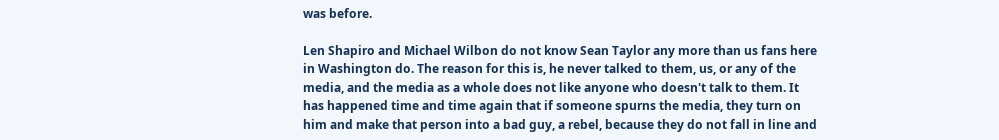was before.

Len Shapiro and Michael Wilbon do not know Sean Taylor any more than us fans here in Washington do. The reason for this is, he never talked to them, us, or any of the media, and the media as a whole does not like anyone who doesn't talk to them. It has happened time and time again that if someone spurns the media, they turn on him and make that person into a bad guy, a rebel, because they do not fall in line and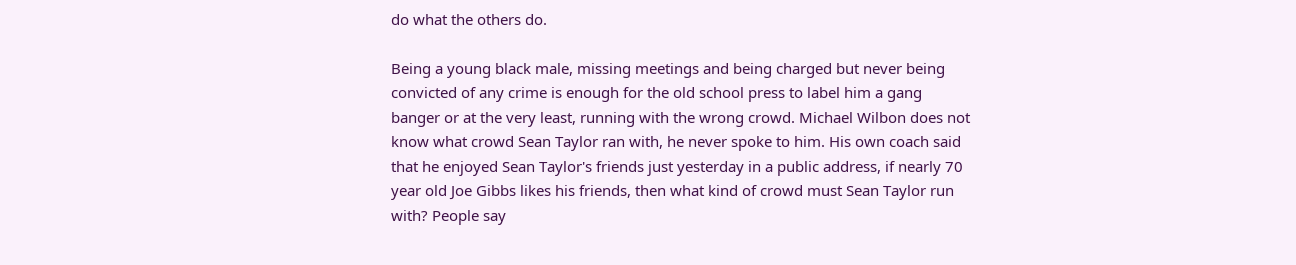do what the others do.

Being a young black male, missing meetings and being charged but never being convicted of any crime is enough for the old school press to label him a gang banger or at the very least, running with the wrong crowd. Michael Wilbon does not know what crowd Sean Taylor ran with, he never spoke to him. His own coach said that he enjoyed Sean Taylor's friends just yesterday in a public address, if nearly 70 year old Joe Gibbs likes his friends, then what kind of crowd must Sean Taylor run with? People say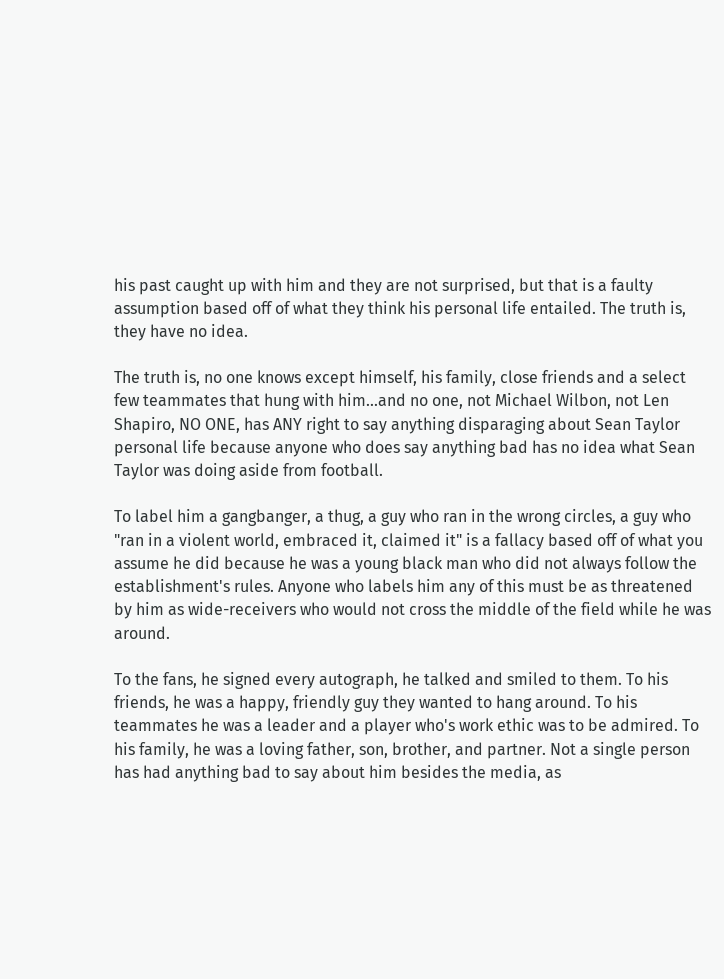his past caught up with him and they are not surprised, but that is a faulty assumption based off of what they think his personal life entailed. The truth is, they have no idea.

The truth is, no one knows except himself, his family, close friends and a select few teammates that hung with him...and no one, not Michael Wilbon, not Len Shapiro, NO ONE, has ANY right to say anything disparaging about Sean Taylor personal life because anyone who does say anything bad has no idea what Sean Taylor was doing aside from football.

To label him a gangbanger, a thug, a guy who ran in the wrong circles, a guy who "ran in a violent world, embraced it, claimed it" is a fallacy based off of what you assume he did because he was a young black man who did not always follow the establishment's rules. Anyone who labels him any of this must be as threatened by him as wide-receivers who would not cross the middle of the field while he was around.

To the fans, he signed every autograph, he talked and smiled to them. To his friends, he was a happy, friendly guy they wanted to hang around. To his teammates he was a leader and a player who's work ethic was to be admired. To his family, he was a loving father, son, brother, and partner. Not a single person has had anything bad to say about him besides the media, as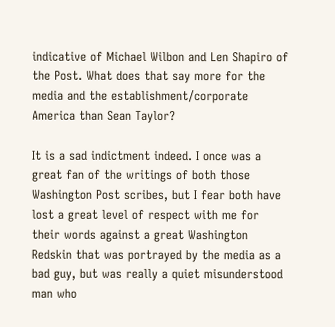indicative of Michael Wilbon and Len Shapiro of the Post. What does that say more for the media and the establishment/corporate America than Sean Taylor?

It is a sad indictment indeed. I once was a great fan of the writings of both those Washington Post scribes, but I fear both have lost a great level of respect with me for their words against a great Washington Redskin that was portrayed by the media as a bad guy, but was really a quiet misunderstood man who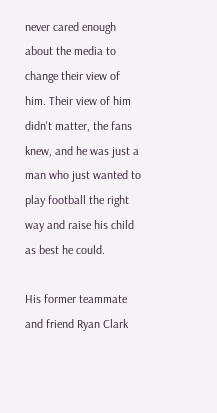never cared enough about the media to change their view of him. Their view of him didn't matter, the fans knew, and he was just a man who just wanted to play football the right way and raise his child as best he could.

His former teammate and friend Ryan Clark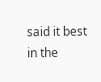said it best in the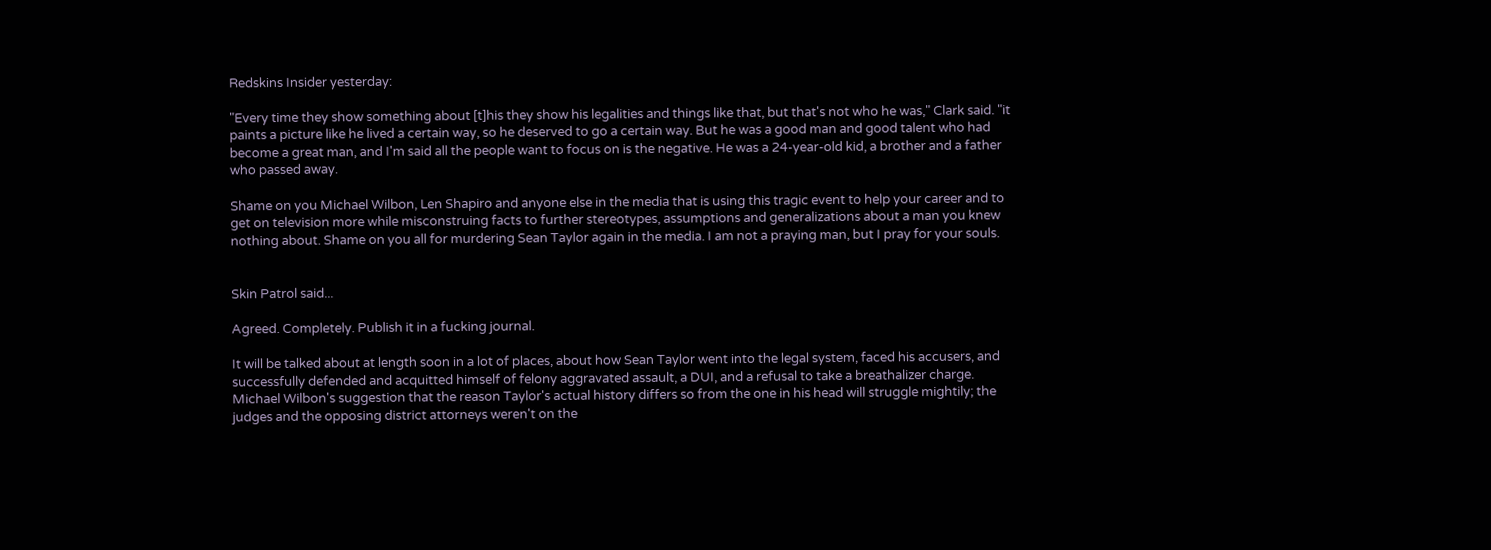Redskins Insider yesterday:

"Every time they show something about [t]his they show his legalities and things like that, but that's not who he was," Clark said. "it paints a picture like he lived a certain way, so he deserved to go a certain way. But he was a good man and good talent who had become a great man, and I'm said all the people want to focus on is the negative. He was a 24-year-old kid, a brother and a father who passed away.

Shame on you Michael Wilbon, Len Shapiro and anyone else in the media that is using this tragic event to help your career and to get on television more while misconstruing facts to further stereotypes, assumptions and generalizations about a man you knew nothing about. Shame on you all for murdering Sean Taylor again in the media. I am not a praying man, but I pray for your souls.


Skin Patrol said...

Agreed. Completely. Publish it in a fucking journal.

It will be talked about at length soon in a lot of places, about how Sean Taylor went into the legal system, faced his accusers, and successfully defended and acquitted himself of felony aggravated assault, a DUI, and a refusal to take a breathalizer charge. Michael Wilbon's suggestion that the reason Taylor's actual history differs so from the one in his head will struggle mightily; the judges and the opposing district attorneys weren't on the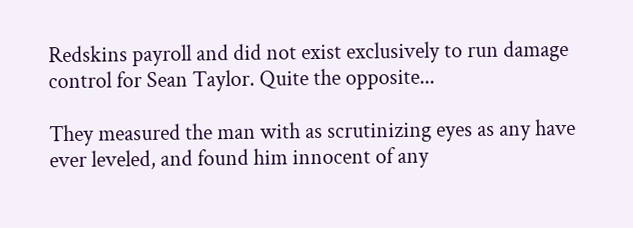Redskins payroll and did not exist exclusively to run damage control for Sean Taylor. Quite the opposite...

They measured the man with as scrutinizing eyes as any have ever leveled, and found him innocent of any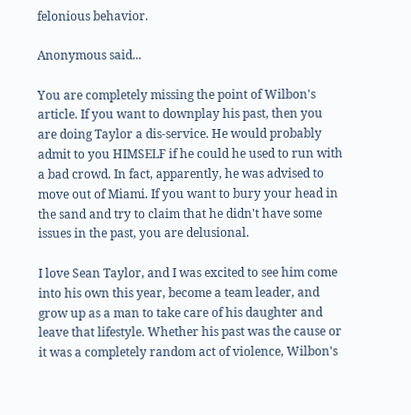felonious behavior.

Anonymous said...

You are completely missing the point of Wilbon's article. If you want to downplay his past, then you are doing Taylor a dis-service. He would probably admit to you HIMSELF if he could he used to run with a bad crowd. In fact, apparently, he was advised to move out of Miami. If you want to bury your head in the sand and try to claim that he didn't have some issues in the past, you are delusional.

I love Sean Taylor, and I was excited to see him come into his own this year, become a team leader, and grow up as a man to take care of his daughter and leave that lifestyle. Whether his past was the cause or it was a completely random act of violence, Wilbon's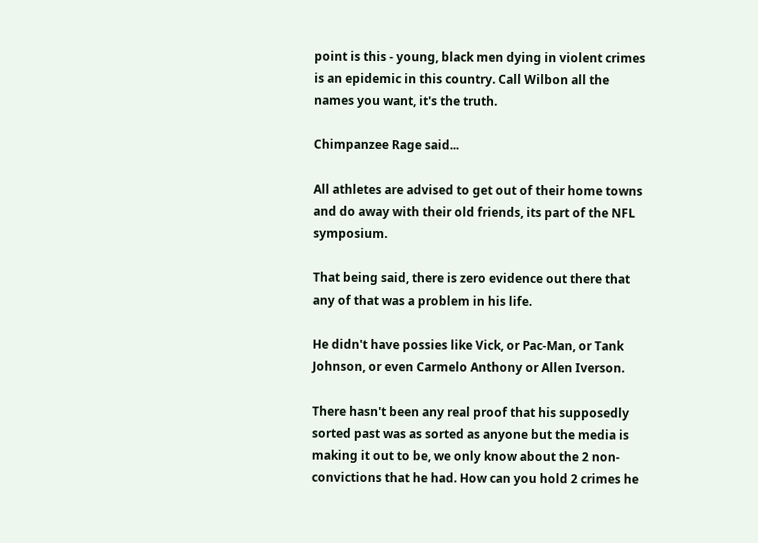point is this - young, black men dying in violent crimes is an epidemic in this country. Call Wilbon all the names you want, it's the truth.

Chimpanzee Rage said...

All athletes are advised to get out of their home towns and do away with their old friends, its part of the NFL symposium.

That being said, there is zero evidence out there that any of that was a problem in his life.

He didn't have possies like Vick, or Pac-Man, or Tank Johnson, or even Carmelo Anthony or Allen Iverson.

There hasn't been any real proof that his supposedly sorted past was as sorted as anyone but the media is making it out to be, we only know about the 2 non-convictions that he had. How can you hold 2 crimes he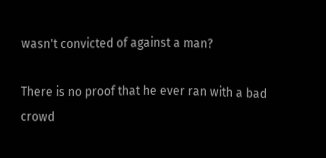wasn't convicted of against a man?

There is no proof that he ever ran with a bad crowd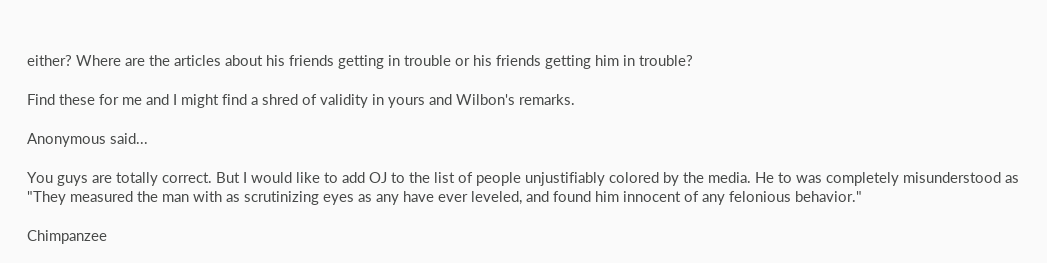either? Where are the articles about his friends getting in trouble or his friends getting him in trouble?

Find these for me and I might find a shred of validity in yours and Wilbon's remarks.

Anonymous said...

You guys are totally correct. But I would like to add OJ to the list of people unjustifiably colored by the media. He to was completely misunderstood as "They measured the man with as scrutinizing eyes as any have ever leveled, and found him innocent of any felonious behavior."

Chimpanzee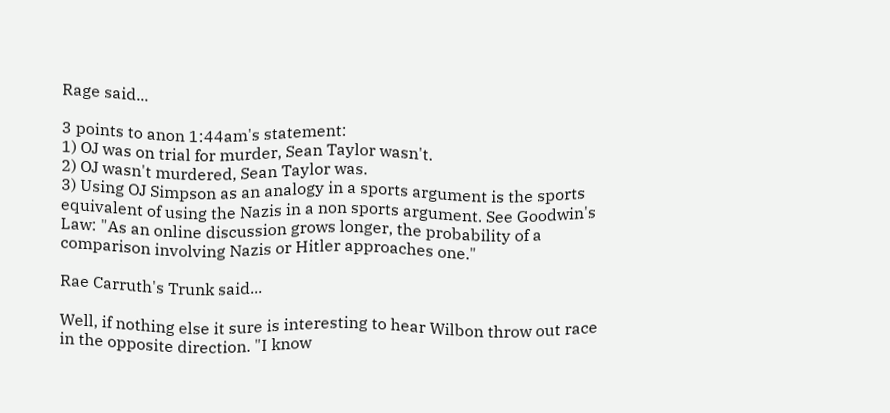Rage said...

3 points to anon 1:44am's statement:
1) OJ was on trial for murder, Sean Taylor wasn't.
2) OJ wasn't murdered, Sean Taylor was.
3) Using OJ Simpson as an analogy in a sports argument is the sports equivalent of using the Nazis in a non sports argument. See Goodwin's Law: "As an online discussion grows longer, the probability of a comparison involving Nazis or Hitler approaches one."

Rae Carruth's Trunk said...

Well, if nothing else it sure is interesting to hear Wilbon throw out race in the opposite direction. "I know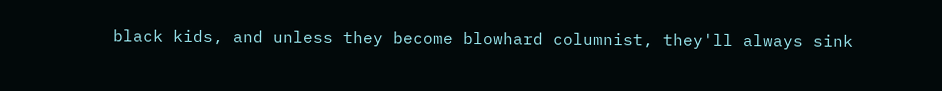black kids, and unless they become blowhard columnist, they'll always sink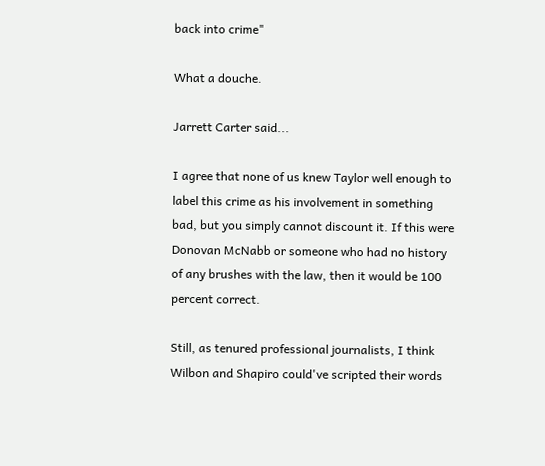back into crime"

What a douche.

Jarrett Carter said...

I agree that none of us knew Taylor well enough to label this crime as his involvement in something bad, but you simply cannot discount it. If this were Donovan McNabb or someone who had no history of any brushes with the law, then it would be 100 percent correct.

Still, as tenured professional journalists, I think Wilbon and Shapiro could've scripted their words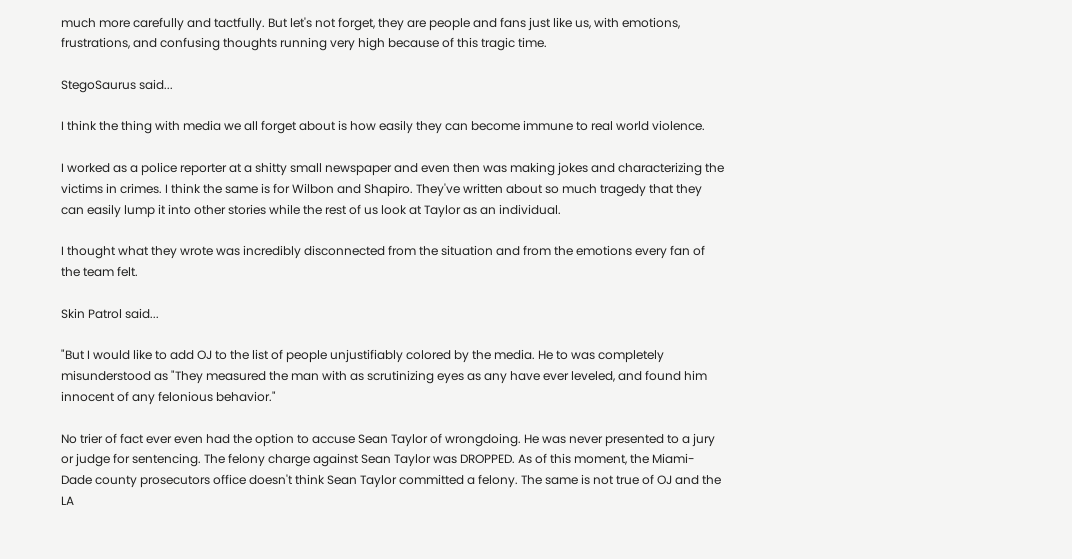much more carefully and tactfully. But let's not forget, they are people and fans just like us, with emotions, frustrations, and confusing thoughts running very high because of this tragic time.

StegoSaurus said...

I think the thing with media we all forget about is how easily they can become immune to real world violence.

I worked as a police reporter at a shitty small newspaper and even then was making jokes and characterizing the victims in crimes. I think the same is for Wilbon and Shapiro. They've written about so much tragedy that they can easily lump it into other stories while the rest of us look at Taylor as an individual.

I thought what they wrote was incredibly disconnected from the situation and from the emotions every fan of the team felt.

Skin Patrol said...

"But I would like to add OJ to the list of people unjustifiably colored by the media. He to was completely misunderstood as "They measured the man with as scrutinizing eyes as any have ever leveled, and found him innocent of any felonious behavior."

No trier of fact ever even had the option to accuse Sean Taylor of wrongdoing. He was never presented to a jury or judge for sentencing. The felony charge against Sean Taylor was DROPPED. As of this moment, the Miami-Dade county prosecutors office doesn't think Sean Taylor committed a felony. The same is not true of OJ and the LA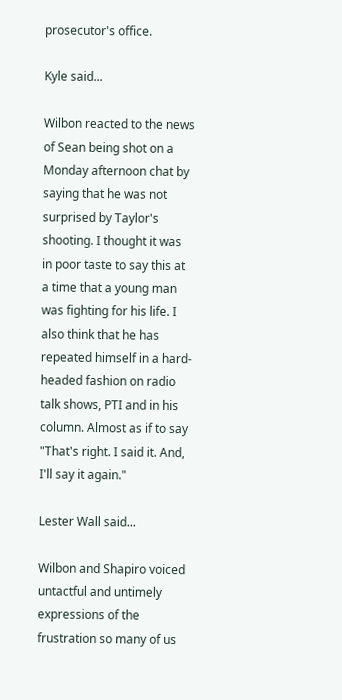prosecutor's office.

Kyle said...

Wilbon reacted to the news of Sean being shot on a Monday afternoon chat by saying that he was not surprised by Taylor's shooting. I thought it was in poor taste to say this at a time that a young man was fighting for his life. I also think that he has repeated himself in a hard-headed fashion on radio talk shows, PTI and in his column. Almost as if to say "That's right. I said it. And, I'll say it again."

Lester Wall said...

Wilbon and Shapiro voiced untactful and untimely expressions of the frustration so many of us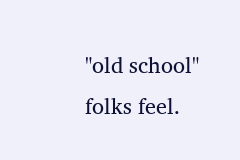"old school" folks feel.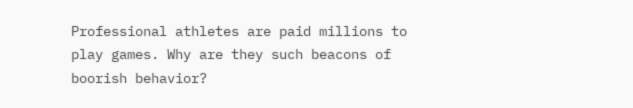Professional athletes are paid millions to play games. Why are they such beacons of boorish behavior?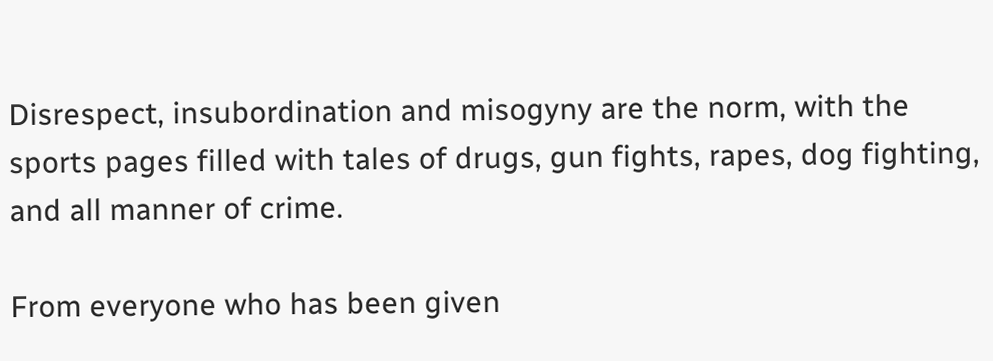Disrespect, insubordination and misogyny are the norm, with the sports pages filled with tales of drugs, gun fights, rapes, dog fighting, and all manner of crime.

From everyone who has been given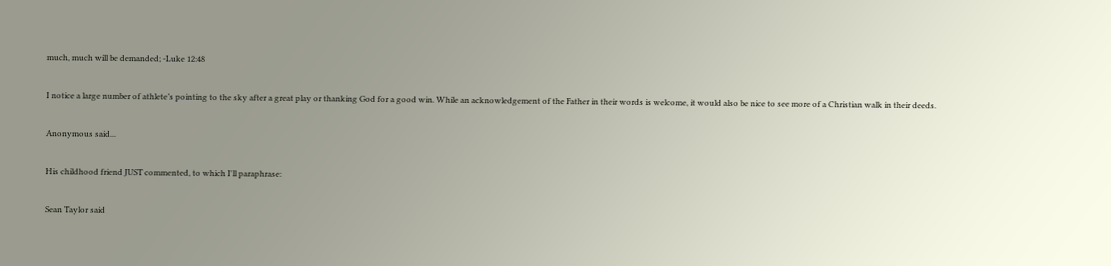much, much will be demanded; -Luke 12:48

I notice a large number of athlete’s pointing to the sky after a great play or thanking God for a good win. While an acknowledgement of the Father in their words is welcome, it would also be nice to see more of a Christian walk in their deeds.

Anonymous said...

His childhood friend JUST commented, to which I'll paraphrase:

Sean Taylor said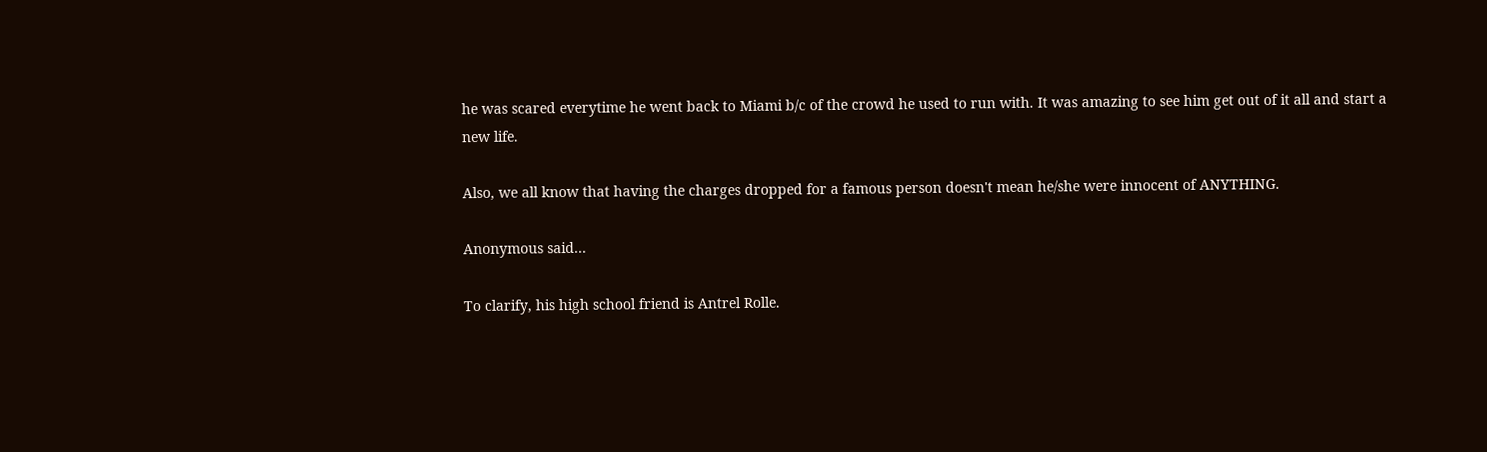he was scared everytime he went back to Miami b/c of the crowd he used to run with. It was amazing to see him get out of it all and start a new life.

Also, we all know that having the charges dropped for a famous person doesn't mean he/she were innocent of ANYTHING.

Anonymous said...

To clarify, his high school friend is Antrel Rolle.